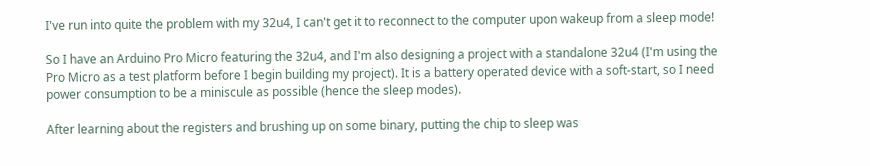I've run into quite the problem with my 32u4, I can't get it to reconnect to the computer upon wakeup from a sleep mode!

So I have an Arduino Pro Micro featuring the 32u4, and I'm also designing a project with a standalone 32u4 (I'm using the Pro Micro as a test platform before I begin building my project). It is a battery operated device with a soft-start, so I need power consumption to be a miniscule as possible (hence the sleep modes).

After learning about the registers and brushing up on some binary, putting the chip to sleep was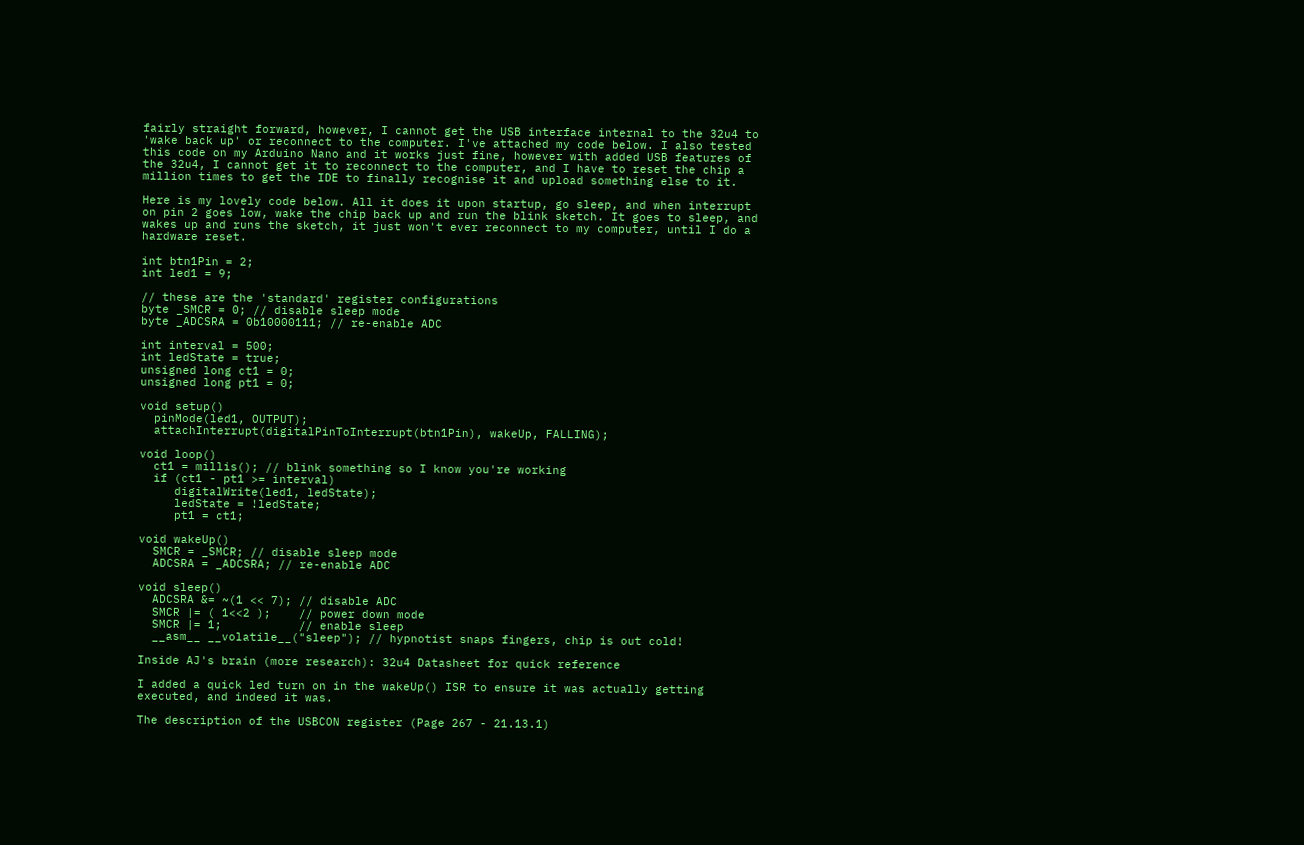fairly straight forward, however, I cannot get the USB interface internal to the 32u4 to 'wake back up' or reconnect to the computer. I've attached my code below. I also tested this code on my Arduino Nano and it works just fine, however with added USB features of the 32u4, I cannot get it to reconnect to the computer, and I have to reset the chip a million times to get the IDE to finally recognise it and upload something else to it.

Here is my lovely code below. All it does it upon startup, go sleep, and when interrupt on pin 2 goes low, wake the chip back up and run the blink sketch. It goes to sleep, and wakes up and runs the sketch, it just won't ever reconnect to my computer, until I do a hardware reset.

int btn1Pin = 2;
int led1 = 9;

// these are the 'standard' register configurations
byte _SMCR = 0; // disable sleep mode
byte _ADCSRA = 0b10000111; // re-enable ADC

int interval = 500;
int ledState = true;
unsigned long ct1 = 0;
unsigned long pt1 = 0;

void setup()
  pinMode(led1, OUTPUT);
  attachInterrupt(digitalPinToInterrupt(btn1Pin), wakeUp, FALLING);

void loop()
  ct1 = millis(); // blink something so I know you're working
  if (ct1 - pt1 >= interval)
     digitalWrite(led1, ledState);
     ledState = !ledState;
     pt1 = ct1;

void wakeUp()
  SMCR = _SMCR; // disable sleep mode
  ADCSRA = _ADCSRA; // re-enable ADC

void sleep()
  ADCSRA &= ~(1 << 7); // disable ADC
  SMCR |= ( 1<<2 );    // power down mode
  SMCR |= 1;           // enable sleep
  __asm__ __volatile__("sleep"); // hypnotist snaps fingers, chip is out cold!

Inside AJ's brain (more research): 32u4 Datasheet for quick reference

I added a quick led turn on in the wakeUp() ISR to ensure it was actually getting executed, and indeed it was.

The description of the USBCON register (Page 267 - 21.13.1)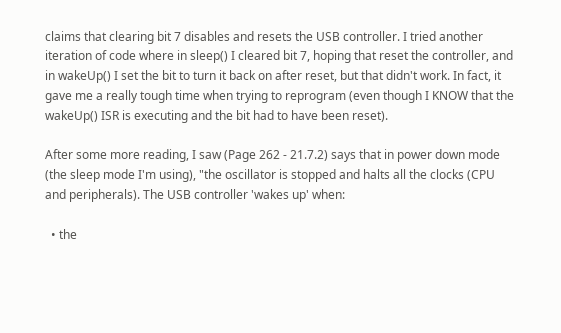claims that clearing bit 7 disables and resets the USB controller. I tried another iteration of code where in sleep() I cleared bit 7, hoping that reset the controller, and in wakeUp() I set the bit to turn it back on after reset, but that didn't work. In fact, it gave me a really tough time when trying to reprogram (even though I KNOW that the wakeUp() ISR is executing and the bit had to have been reset).

After some more reading, I saw (Page 262 - 21.7.2) says that in power down mode (the sleep mode I'm using), "the oscillator is stopped and halts all the clocks (CPU and peripherals). The USB controller 'wakes up' when:

  • the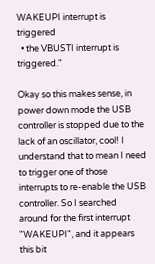WAKEUPI interrupt is triggered
  • the VBUSTI interrupt is triggered."

Okay so this makes sense, in power down mode the USB controller is stopped due to the lack of an oscillator, cool! I understand that to mean I need to trigger one of those interrupts to re-enable the USB controller. So I searched around for the first interrupt "WAKEUPI", and it appears this bit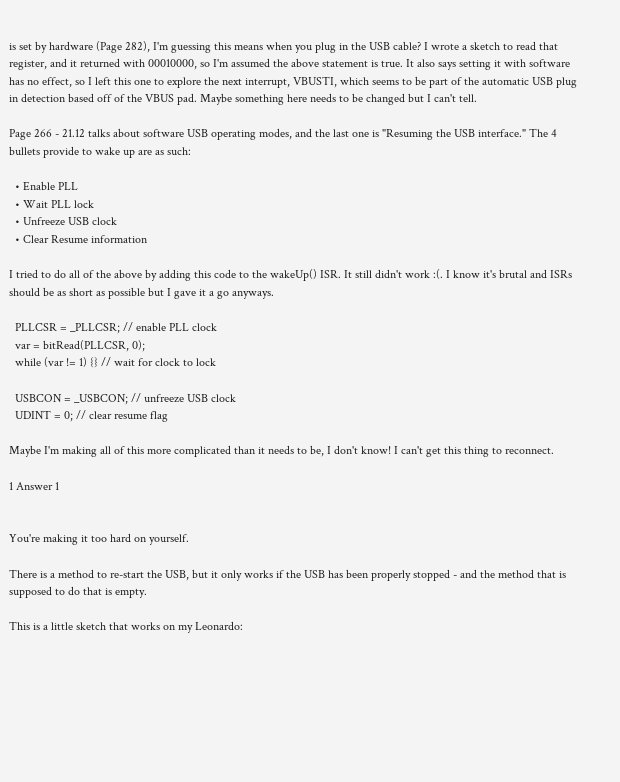is set by hardware (Page 282), I'm guessing this means when you plug in the USB cable? I wrote a sketch to read that register, and it returned with 00010000, so I'm assumed the above statement is true. It also says setting it with software has no effect, so I left this one to explore the next interrupt, VBUSTI, which seems to be part of the automatic USB plug in detection based off of the VBUS pad. Maybe something here needs to be changed but I can't tell.

Page 266 - 21.12 talks about software USB operating modes, and the last one is "Resuming the USB interface." The 4 bullets provide to wake up are as such:

  • Enable PLL
  • Wait PLL lock
  • Unfreeze USB clock
  • Clear Resume information

I tried to do all of the above by adding this code to the wakeUp() ISR. It still didn't work :(. I know it's brutal and ISRs should be as short as possible but I gave it a go anyways.

  PLLCSR = _PLLCSR; // enable PLL clock
  var = bitRead(PLLCSR, 0);
  while (var != 1) {} // wait for clock to lock

  USBCON = _USBCON; // unfreeze USB clock
  UDINT = 0; // clear resume flag

Maybe I'm making all of this more complicated than it needs to be, I don't know! I can't get this thing to reconnect.

1 Answer 1


You're making it too hard on yourself.

There is a method to re-start the USB, but it only works if the USB has been properly stopped - and the method that is supposed to do that is empty.

This is a little sketch that works on my Leonardo: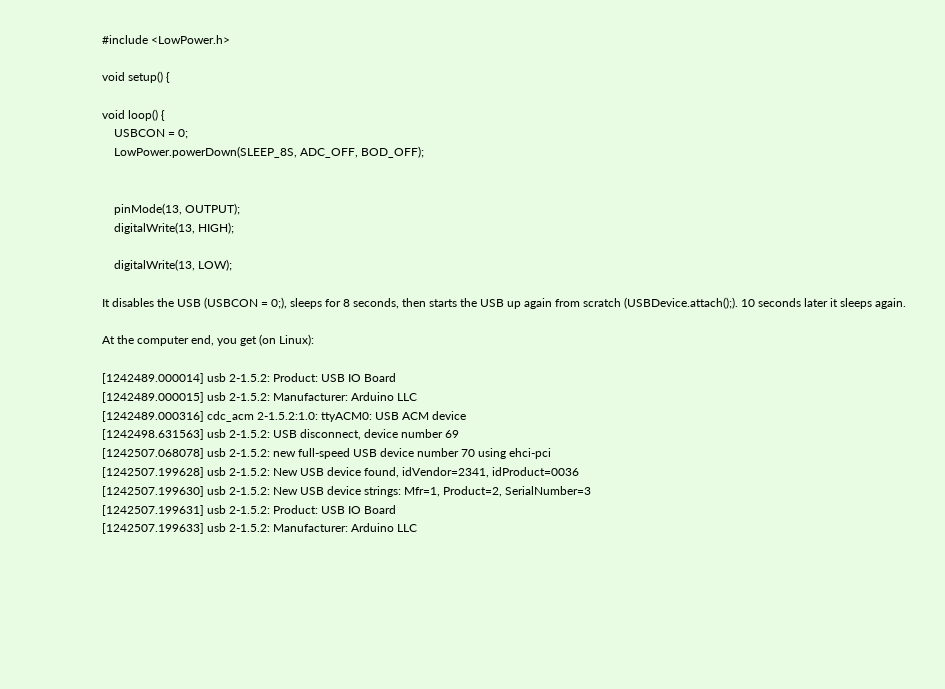#include <LowPower.h>

void setup() {

void loop() {
    USBCON = 0;
    LowPower.powerDown(SLEEP_8S, ADC_OFF, BOD_OFF);


    pinMode(13, OUTPUT);
    digitalWrite(13, HIGH);

    digitalWrite(13, LOW);

It disables the USB (USBCON = 0;), sleeps for 8 seconds, then starts the USB up again from scratch (USBDevice.attach();). 10 seconds later it sleeps again.

At the computer end, you get (on Linux):

[1242489.000014] usb 2-1.5.2: Product: USB IO Board
[1242489.000015] usb 2-1.5.2: Manufacturer: Arduino LLC
[1242489.000316] cdc_acm 2-1.5.2:1.0: ttyACM0: USB ACM device
[1242498.631563] usb 2-1.5.2: USB disconnect, device number 69
[1242507.068078] usb 2-1.5.2: new full-speed USB device number 70 using ehci-pci
[1242507.199628] usb 2-1.5.2: New USB device found, idVendor=2341, idProduct=0036
[1242507.199630] usb 2-1.5.2: New USB device strings: Mfr=1, Product=2, SerialNumber=3
[1242507.199631] usb 2-1.5.2: Product: USB IO Board
[1242507.199633] usb 2-1.5.2: Manufacturer: Arduino LLC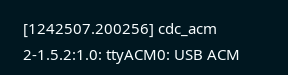[1242507.200256] cdc_acm 2-1.5.2:1.0: ttyACM0: USB ACM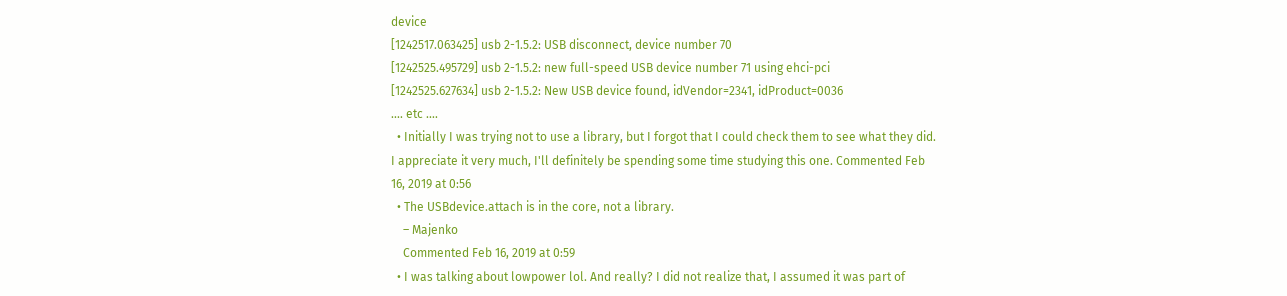device
[1242517.063425] usb 2-1.5.2: USB disconnect, device number 70
[1242525.495729] usb 2-1.5.2: new full-speed USB device number 71 using ehci-pci
[1242525.627634] usb 2-1.5.2: New USB device found, idVendor=2341, idProduct=0036
.... etc ....
  • Initially I was trying not to use a library, but I forgot that I could check them to see what they did. I appreciate it very much, I'll definitely be spending some time studying this one. Commented Feb 16, 2019 at 0:56
  • The USBdevice.attach is in the core, not a library.
    – Majenko
    Commented Feb 16, 2019 at 0:59
  • I was talking about lowpower lol. And really? I did not realize that, I assumed it was part of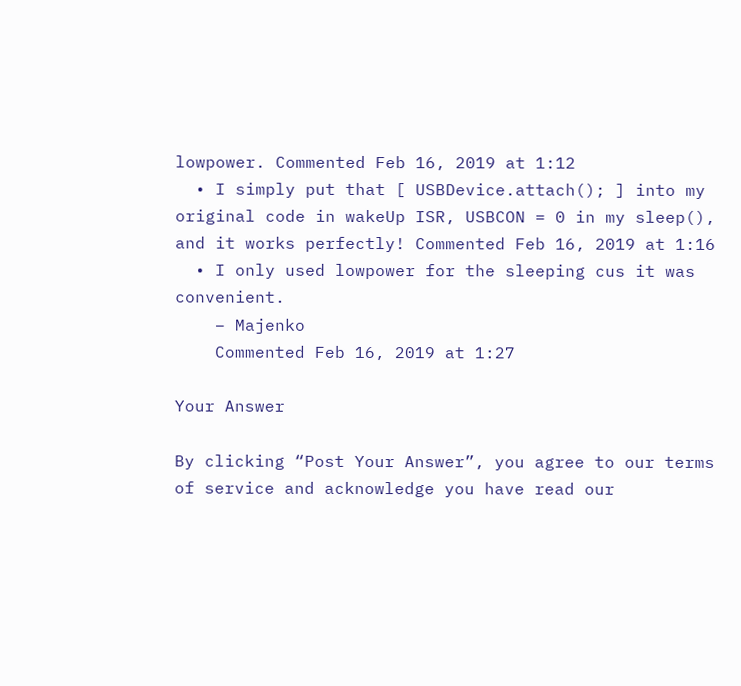lowpower. Commented Feb 16, 2019 at 1:12
  • I simply put that [ USBDevice.attach(); ] into my original code in wakeUp ISR, USBCON = 0 in my sleep(), and it works perfectly! Commented Feb 16, 2019 at 1:16
  • I only used lowpower for the sleeping cus it was convenient.
    – Majenko
    Commented Feb 16, 2019 at 1:27

Your Answer

By clicking “Post Your Answer”, you agree to our terms of service and acknowledge you have read our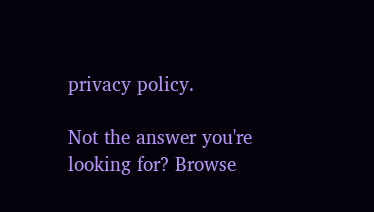privacy policy.

Not the answer you're looking for? Browse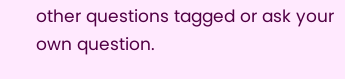other questions tagged or ask your own question.